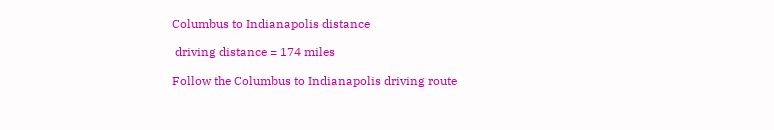Columbus to Indianapolis distance

 driving distance = 174 miles

Follow the Columbus to Indianapolis driving route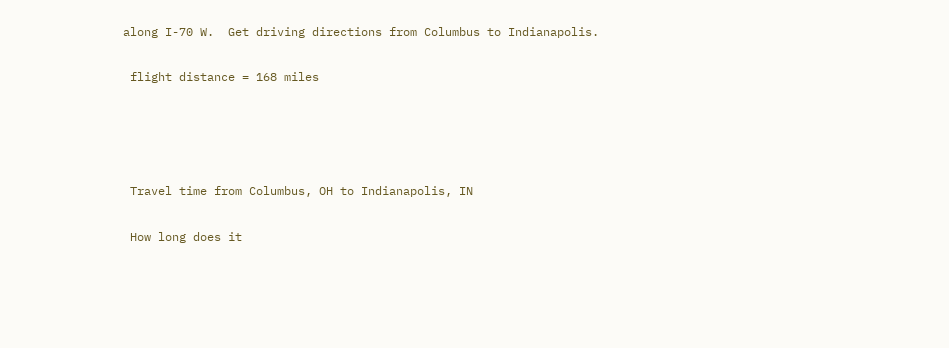along I-70 W.  Get driving directions from Columbus to Indianapolis.

 flight distance = 168 miles




 Travel time from Columbus, OH to Indianapolis, IN

 How long does it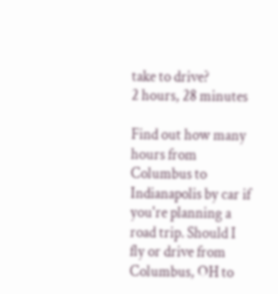take to drive?
2 hours, 28 minutes

Find out how many hours from Columbus to Indianapolis by car if you're planning a road trip. Should I fly or drive from Columbus, OH to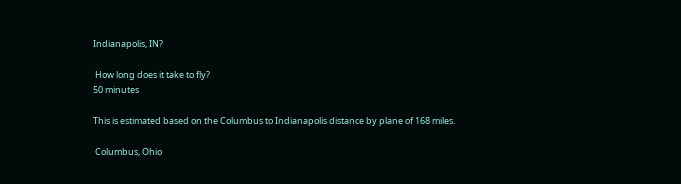Indianapolis, IN?

 How long does it take to fly?
50 minutes

This is estimated based on the Columbus to Indianapolis distance by plane of 168 miles.

 Columbus, Ohio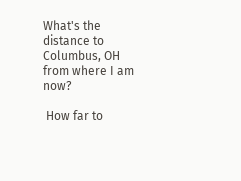What's the distance to Columbus, OH from where I am now?

 How far to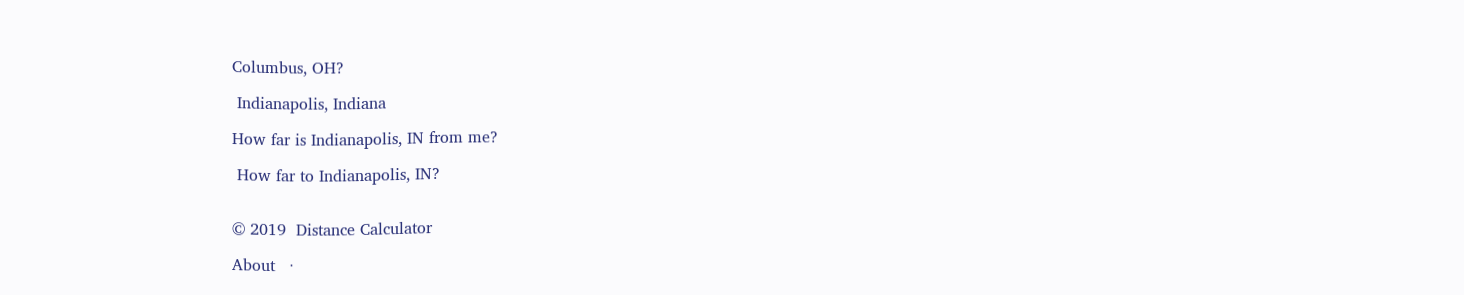Columbus, OH?

 Indianapolis, Indiana

How far is Indianapolis, IN from me?

 How far to Indianapolis, IN?


© 2019  Distance Calculator

About   ·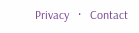Privacy   ·   Contact